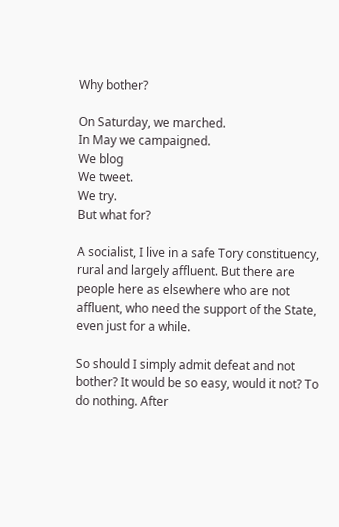Why bother?

On Saturday, we marched.
In May we campaigned.
We blog
We tweet.
We try.
But what for?

A socialist, I live in a safe Tory constituency, rural and largely affluent. But there are people here as elsewhere who are not affluent, who need the support of the State, even just for a while.

So should I simply admit defeat and not bother? It would be so easy, would it not? To do nothing. After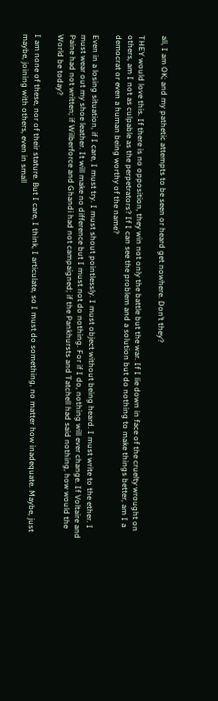all, I am OK; and my pathetic attempts to be seen or heard get nowhere. Don’t they?

THEY would love this. If there is no opposition, they win not only the battle but the war. If I lie down in face of the cruelty wrought on others, am I not as culpable as the perpetrators? If I can see the problem and a solution but do nothing to make things better, am I a democrat or even a human being worthy of the name?

Even in a losing situation, if I care, I must try. I must shout pointlessly. I must object without being heard. I must write to the ether. I must wear out my shoe leather. It will make no difference but I must not do nothing. For if I do, nothing will ever change. If Voltaire and Paine had not written; if Wilberforce and Ghandi had not campaigned; if the Pankhursts and Tatchell had said nothing, how would the World be today?

I am none of these, nor of their stature. But I care, I think, I articulate, so I must do something, no matter how inadequate. Maybe, just maybe, joining with others, even in small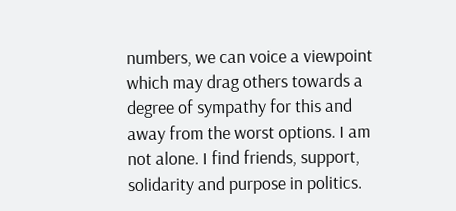numbers, we can voice a viewpoint which may drag others towards a degree of sympathy for this and away from the worst options. I am not alone. I find friends, support, solidarity and purpose in politics.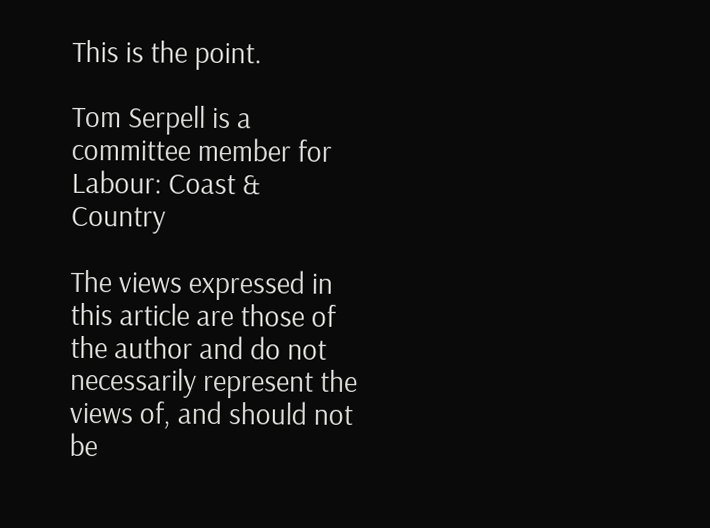This is the point.

Tom Serpell is a committee member for Labour: Coast & Country

The views expressed in this article are those of the author and do not necessarily represent the views of, and should not be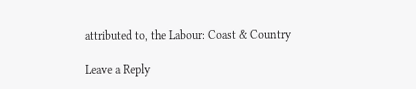attributed to, the Labour: Coast & Country

Leave a Reply